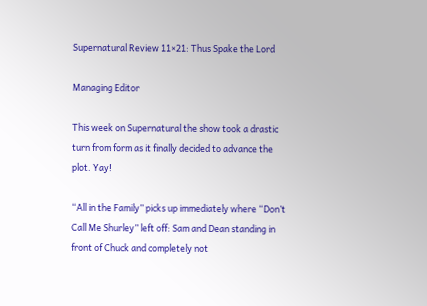Supernatural Review 11×21: Thus Spake the Lord

Managing Editor

This week on Supernatural the show took a drastic turn from form as it finally decided to advance the plot. Yay!

“All in the Family” picks up immediately where “Don’t Call Me Shurley” left off: Sam and Dean standing in front of Chuck and completely not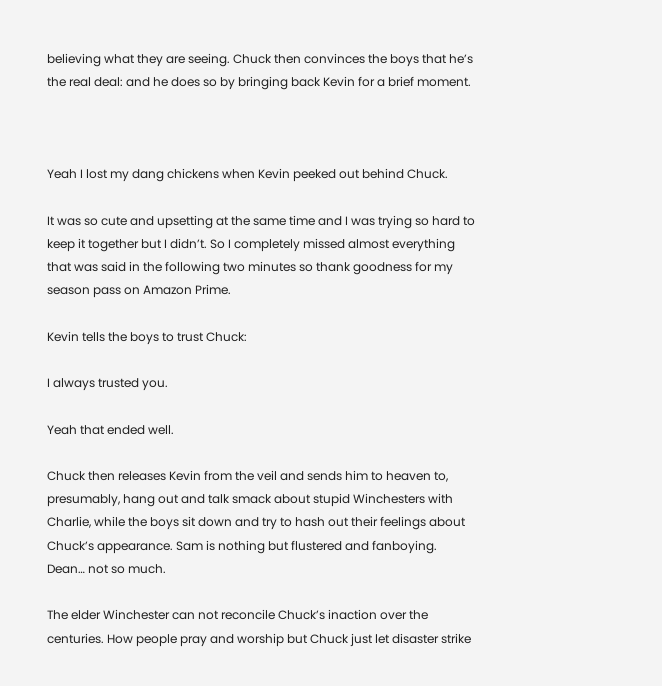believing what they are seeing. Chuck then convinces the boys that he’s the real deal: and he does so by bringing back Kevin for a brief moment.



Yeah I lost my dang chickens when Kevin peeked out behind Chuck.

It was so cute and upsetting at the same time and I was trying so hard to keep it together but I didn’t. So I completely missed almost everything that was said in the following two minutes so thank goodness for my season pass on Amazon Prime.

Kevin tells the boys to trust Chuck:

I always trusted you.

Yeah that ended well.

Chuck then releases Kevin from the veil and sends him to heaven to, presumably, hang out and talk smack about stupid Winchesters with Charlie, while the boys sit down and try to hash out their feelings about Chuck’s appearance. Sam is nothing but flustered and fanboying. Dean… not so much.

The elder Winchester can not reconcile Chuck’s inaction over the centuries. How people pray and worship but Chuck just let disaster strike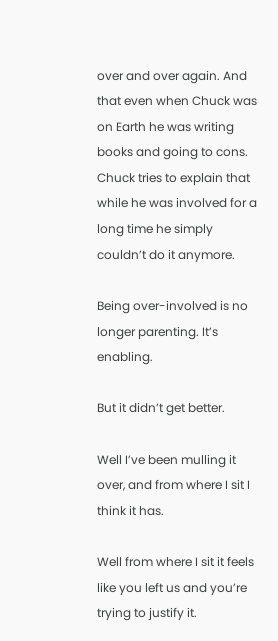over and over again. And that even when Chuck was on Earth he was writing books and going to cons. Chuck tries to explain that while he was involved for a long time he simply couldn’t do it anymore.

Being over-involved is no longer parenting. It’s enabling.

But it didn’t get better.

Well I’ve been mulling it over, and from where I sit I think it has.

Well from where I sit it feels like you left us and you’re trying to justify it.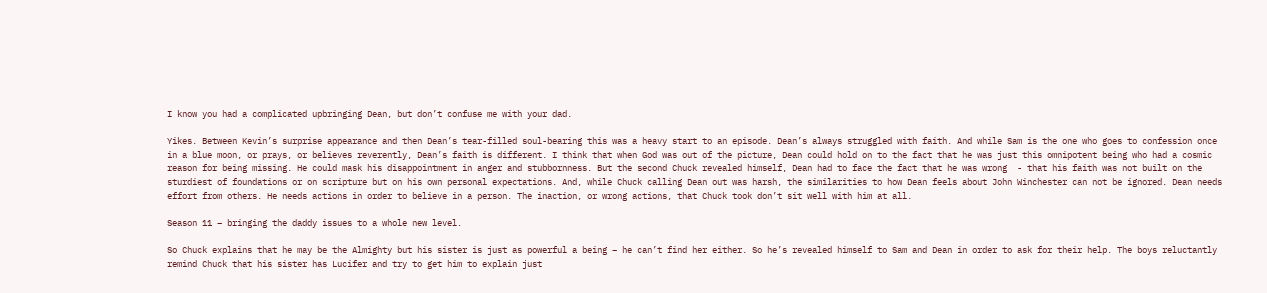I know you had a complicated upbringing Dean, but don’t confuse me with your dad.

Yikes. Between Kevin’s surprise appearance and then Dean’s tear-filled soul-bearing this was a heavy start to an episode. Dean’s always struggled with faith. And while Sam is the one who goes to confession once in a blue moon, or prays, or believes reverently, Dean’s faith is different. I think that when God was out of the picture, Dean could hold on to the fact that he was just this omnipotent being who had a cosmic reason for being missing. He could mask his disappointment in anger and stubbornness. But the second Chuck revealed himself, Dean had to face the fact that he was wrong  - that his faith was not built on the sturdiest of foundations or on scripture but on his own personal expectations. And, while Chuck calling Dean out was harsh, the similarities to how Dean feels about John Winchester can not be ignored. Dean needs effort from others. He needs actions in order to believe in a person. The inaction, or wrong actions, that Chuck took don’t sit well with him at all.

Season 11 – bringing the daddy issues to a whole new level.

So Chuck explains that he may be the Almighty but his sister is just as powerful a being – he can’t find her either. So he’s revealed himself to Sam and Dean in order to ask for their help. The boys reluctantly remind Chuck that his sister has Lucifer and try to get him to explain just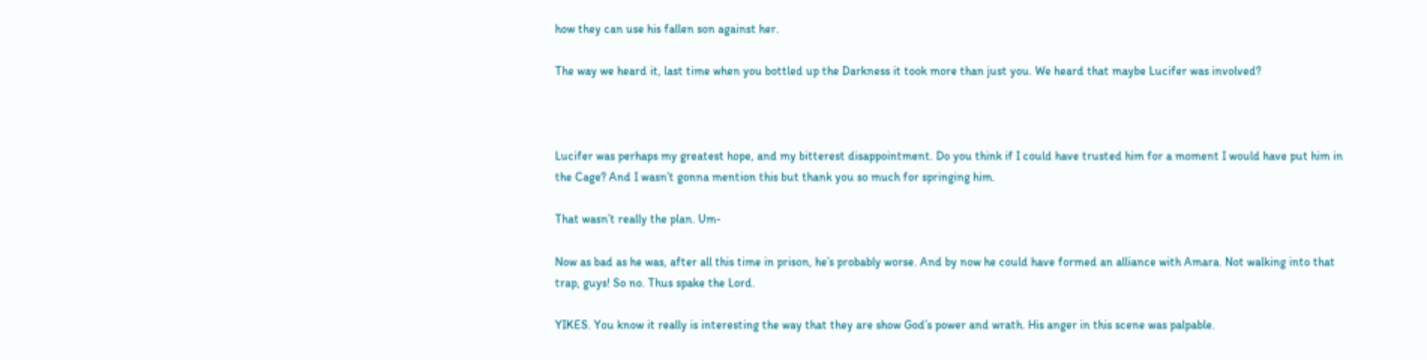how they can use his fallen son against her.

The way we heard it, last time when you bottled up the Darkness it took more than just you. We heard that maybe Lucifer was involved?



Lucifer was perhaps my greatest hope, and my bitterest disappointment. Do you think if I could have trusted him for a moment I would have put him in the Cage? And I wasn’t gonna mention this but thank you so much for springing him.

That wasn’t really the plan. Um-

Now as bad as he was, after all this time in prison, he’s probably worse. And by now he could have formed an alliance with Amara. Not walking into that trap, guys! So no. Thus spake the Lord.

YIKES. You know it really is interesting the way that they are show God’s power and wrath. His anger in this scene was palpable.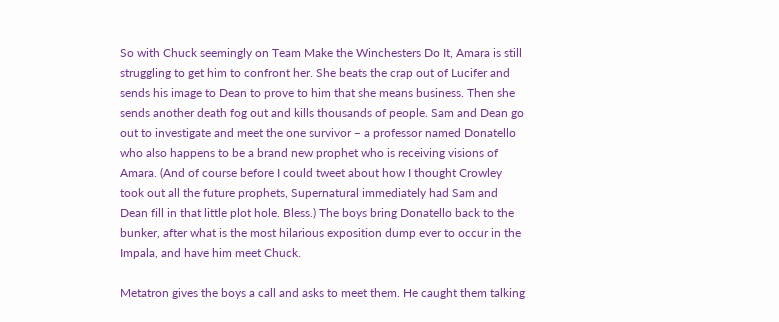So with Chuck seemingly on Team Make the Winchesters Do It, Amara is still struggling to get him to confront her. She beats the crap out of Lucifer and sends his image to Dean to prove to him that she means business. Then she sends another death fog out and kills thousands of people. Sam and Dean go out to investigate and meet the one survivor – a professor named Donatello who also happens to be a brand new prophet who is receiving visions of Amara. (And of course before I could tweet about how I thought Crowley took out all the future prophets, Supernatural immediately had Sam and Dean fill in that little plot hole. Bless.) The boys bring Donatello back to the bunker, after what is the most hilarious exposition dump ever to occur in the Impala, and have him meet Chuck.

Metatron gives the boys a call and asks to meet them. He caught them talking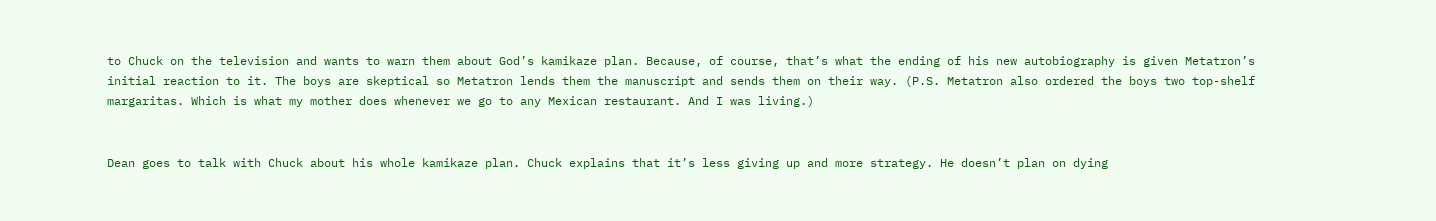to Chuck on the television and wants to warn them about God’s kamikaze plan. Because, of course, that’s what the ending of his new autobiography is given Metatron’s initial reaction to it. The boys are skeptical so Metatron lends them the manuscript and sends them on their way. (P.S. Metatron also ordered the boys two top-shelf margaritas. Which is what my mother does whenever we go to any Mexican restaurant. And I was living.)


Dean goes to talk with Chuck about his whole kamikaze plan. Chuck explains that it’s less giving up and more strategy. He doesn’t plan on dying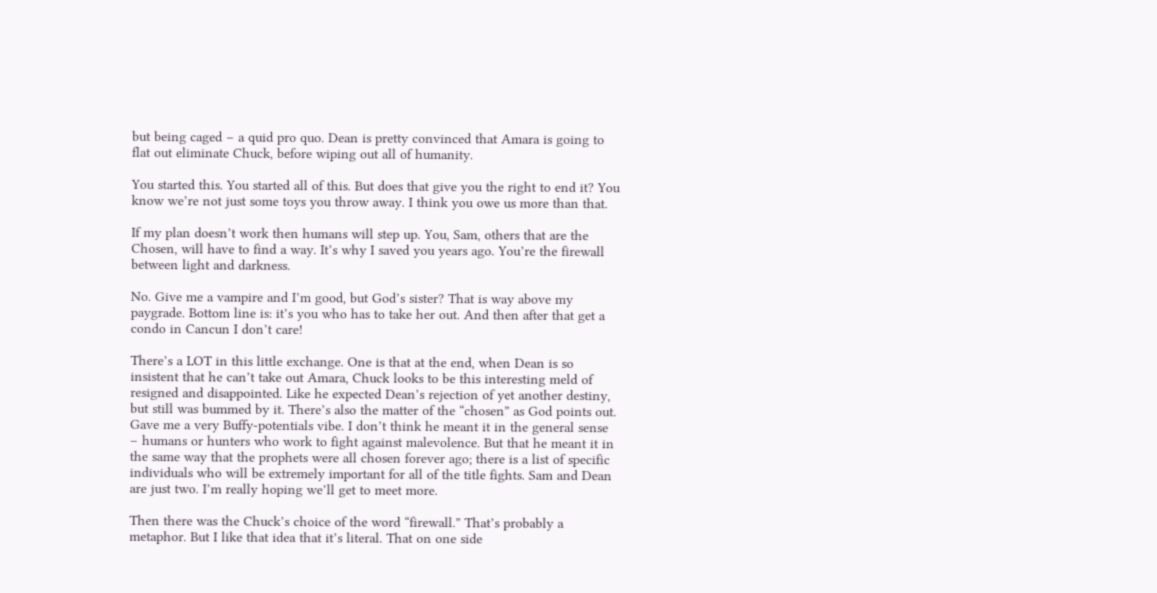but being caged – a quid pro quo. Dean is pretty convinced that Amara is going to flat out eliminate Chuck, before wiping out all of humanity.

You started this. You started all of this. But does that give you the right to end it? You know we’re not just some toys you throw away. I think you owe us more than that.

If my plan doesn’t work then humans will step up. You, Sam, others that are the Chosen, will have to find a way. It’s why I saved you years ago. You’re the firewall between light and darkness.

No. Give me a vampire and I’m good, but God’s sister? That is way above my paygrade. Bottom line is: it’s you who has to take her out. And then after that get a condo in Cancun I don’t care!

There’s a LOT in this little exchange. One is that at the end, when Dean is so insistent that he can’t take out Amara, Chuck looks to be this interesting meld of resigned and disappointed. Like he expected Dean’s rejection of yet another destiny, but still was bummed by it. There’s also the matter of the “chosen” as God points out. Gave me a very Buffy-potentials vibe. I don’t think he meant it in the general sense – humans or hunters who work to fight against malevolence. But that he meant it in the same way that the prophets were all chosen forever ago; there is a list of specific individuals who will be extremely important for all of the title fights. Sam and Dean are just two. I’m really hoping we’ll get to meet more.

Then there was the Chuck’s choice of the word “firewall.” That’s probably a metaphor. But I like that idea that it’s literal. That on one side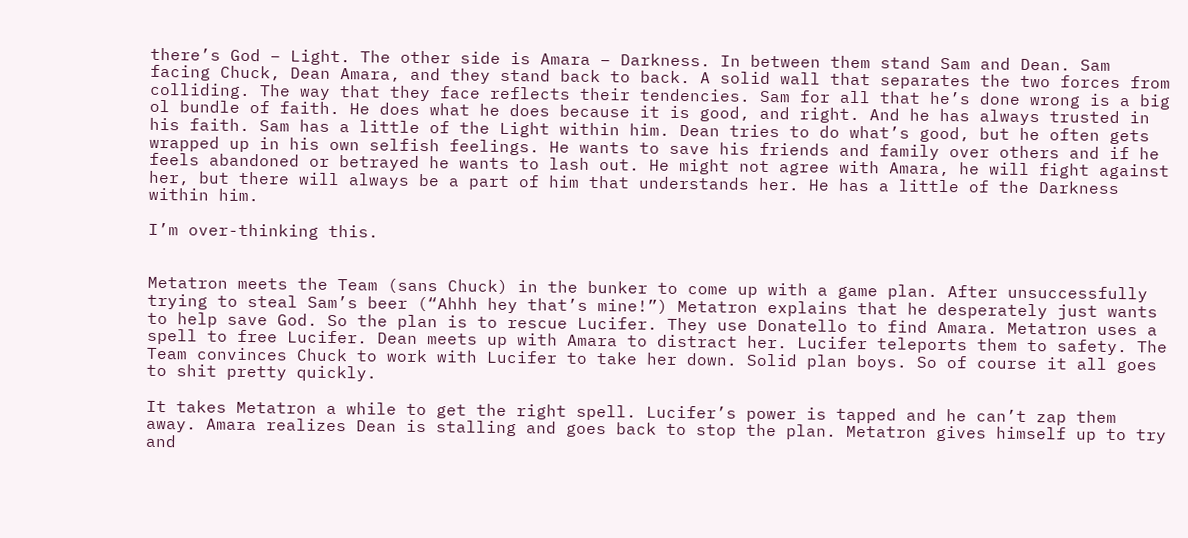there’s God – Light. The other side is Amara – Darkness. In between them stand Sam and Dean. Sam facing Chuck, Dean Amara, and they stand back to back. A solid wall that separates the two forces from colliding. The way that they face reflects their tendencies. Sam for all that he’s done wrong is a big ol bundle of faith. He does what he does because it is good, and right. And he has always trusted in his faith. Sam has a little of the Light within him. Dean tries to do what’s good, but he often gets wrapped up in his own selfish feelings. He wants to save his friends and family over others and if he feels abandoned or betrayed he wants to lash out. He might not agree with Amara, he will fight against her, but there will always be a part of him that understands her. He has a little of the Darkness within him.

I’m over-thinking this.


Metatron meets the Team (sans Chuck) in the bunker to come up with a game plan. After unsuccessfully trying to steal Sam’s beer (“Ahhh hey that’s mine!”) Metatron explains that he desperately just wants to help save God. So the plan is to rescue Lucifer. They use Donatello to find Amara. Metatron uses a spell to free Lucifer. Dean meets up with Amara to distract her. Lucifer teleports them to safety. The Team convinces Chuck to work with Lucifer to take her down. Solid plan boys. So of course it all goes to shit pretty quickly.

It takes Metatron a while to get the right spell. Lucifer’s power is tapped and he can’t zap them away. Amara realizes Dean is stalling and goes back to stop the plan. Metatron gives himself up to try and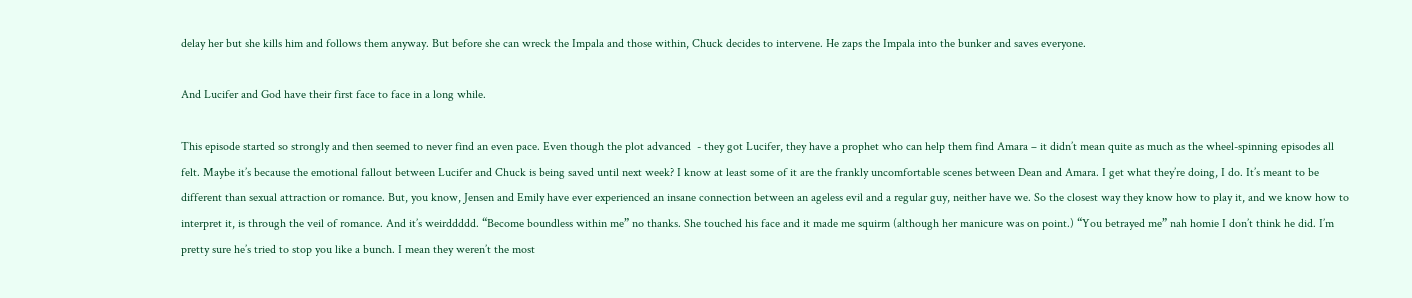delay her but she kills him and follows them anyway. But before she can wreck the Impala and those within, Chuck decides to intervene. He zaps the Impala into the bunker and saves everyone.

And Lucifer and God have their first face to face in a long while.

This episode started so strongly and then seemed to never find an even pace. Even though the plot advanced  - they got Lucifer, they have a prophet who can help them find Amara – it didn’t mean quite as much as the wheel-spinning episodes all felt. Maybe it’s because the emotional fallout between Lucifer and Chuck is being saved until next week? I know at least some of it are the frankly uncomfortable scenes between Dean and Amara. I get what they’re doing, I do. It’s meant to be different than sexual attraction or romance. But, you know, Jensen and Emily have ever experienced an insane connection between an ageless evil and a regular guy, neither have we. So the closest way they know how to play it, and we know how to interpret it, is through the veil of romance. And it’s weirddddd. “Become boundless within me” no thanks. She touched his face and it made me squirm (although her manicure was on point.) “You betrayed me” nah homie I don’t think he did. I’m pretty sure he’s tried to stop you like a bunch. I mean they weren’t the most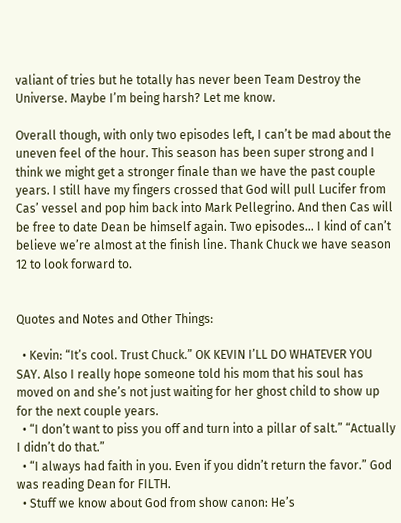valiant of tries but he totally has never been Team Destroy the Universe. Maybe I’m being harsh? Let me know.

Overall though, with only two episodes left, I can’t be mad about the uneven feel of the hour. This season has been super strong and I think we might get a stronger finale than we have the past couple years. I still have my fingers crossed that God will pull Lucifer from Cas’ vessel and pop him back into Mark Pellegrino. And then Cas will be free to date Dean be himself again. Two episodes… I kind of can’t believe we’re almost at the finish line. Thank Chuck we have season 12 to look forward to.


Quotes and Notes and Other Things:

  • Kevin: “It’s cool. Trust Chuck.” OK KEVIN I’LL DO WHATEVER YOU SAY. Also I really hope someone told his mom that his soul has moved on and she’s not just waiting for her ghost child to show up for the next couple years.
  • “I don’t want to piss you off and turn into a pillar of salt.” “Actually I didn’t do that.”
  • “I always had faith in you. Even if you didn’t return the favor.” God was reading Dean for FILTH.
  • Stuff we know about God from show canon: He’s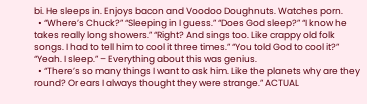bi. He sleeps in. Enjoys bacon and Voodoo Doughnuts. Watches porn.
  • “Where’s Chuck?” “Sleeping in I guess.” “Does God sleep?” “I know he takes really long showers.” “Right? And sings too. Like crappy old folk songs. I had to tell him to cool it three times.” “You told God to cool it?” “Yeah. I sleep.” – Everything about this was genius.
  • “There’s so many things I want to ask him. Like the planets why are they round? Or ears I always thought they were strange.” ACTUAL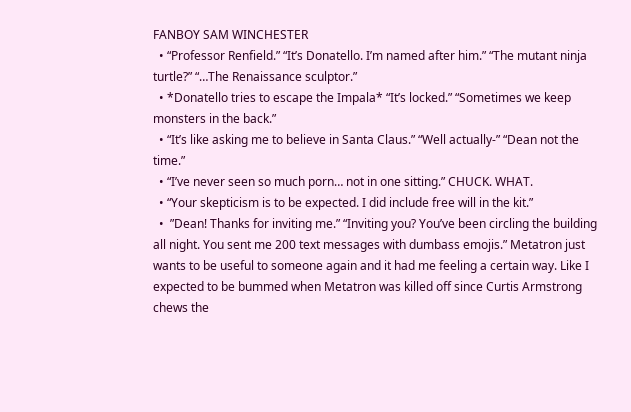FANBOY SAM WINCHESTER
  • “Professor Renfield.” “It’s Donatello. I’m named after him.” “The mutant ninja turtle?” “…The Renaissance sculptor.”
  • *Donatello tries to escape the Impala* “It’s locked.” “Sometimes we keep monsters in the back.”
  • “It’s like asking me to believe in Santa Claus.” “Well actually-” “Dean not the time.”
  • “I’ve never seen so much porn… not in one sitting.” CHUCK. WHAT.
  • “Your skepticism is to be expected. I did include free will in the kit.”
  •  ”Dean! Thanks for inviting me.” “Inviting you? You’ve been circling the building all night. You sent me 200 text messages with dumbass emojis.” Metatron just wants to be useful to someone again and it had me feeling a certain way. Like I expected to be bummed when Metatron was killed off since Curtis Armstrong chews the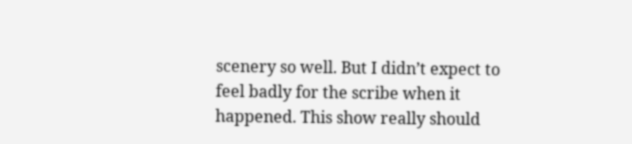scenery so well. But I didn’t expect to feel badly for the scribe when it happened. This show really should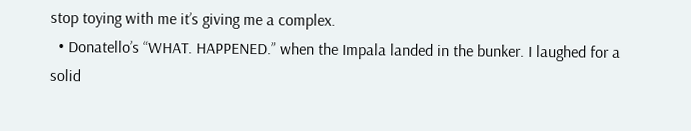stop toying with me it’s giving me a complex.
  • Donatello’s “WHAT. HAPPENED.” when the Impala landed in the bunker. I laughed for a solid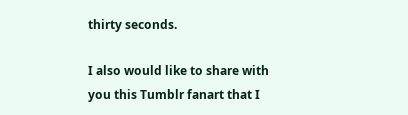thirty seconds.

I also would like to share with you this Tumblr fanart that I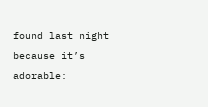found last night because it’s adorable: